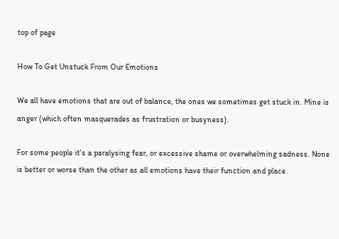top of page

How To Get Unstuck From Our Emotions

We all have emotions that are out of balance, the ones we sometimes get stuck in. Mine is anger (which often masquerades as frustration or busyness).

For some people it's a paralysing fear, or excessive shame or overwhelming sadness. None is better or worse than the other as all emotions have their function and place.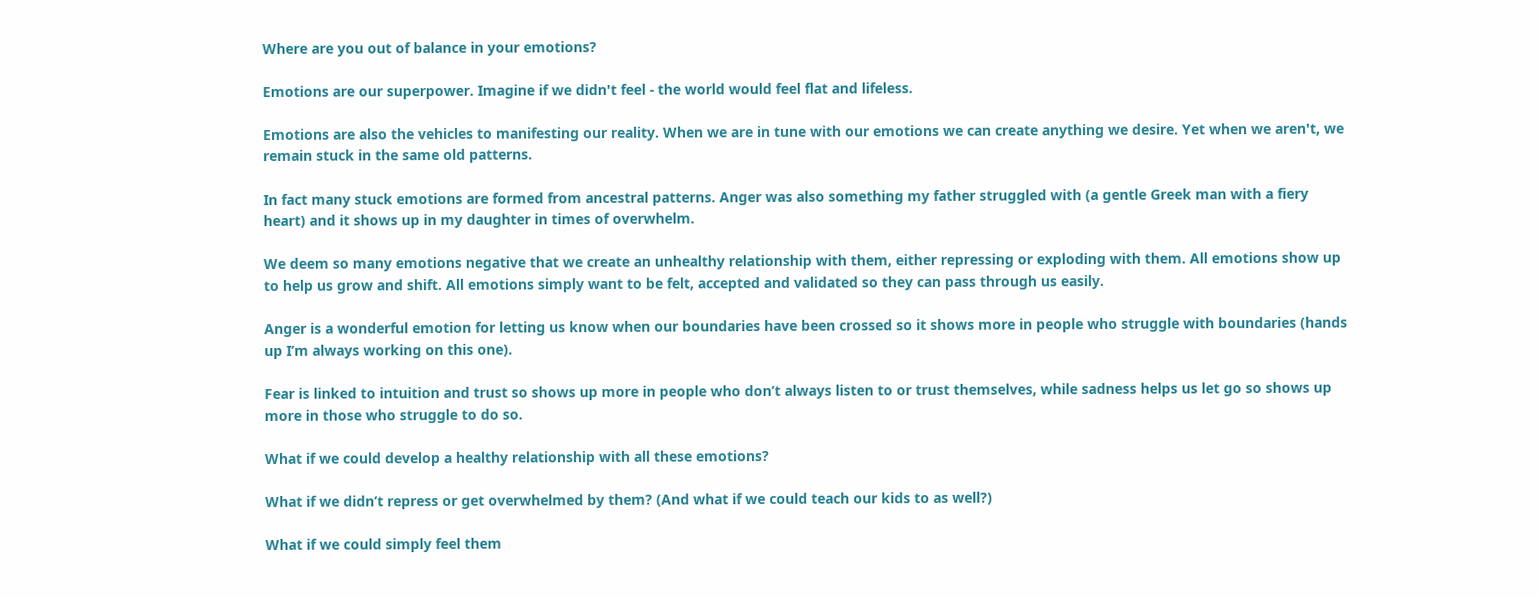Where are you out of balance in your emotions?

Emotions are our superpower. Imagine if we didn't feel - the world would feel flat and lifeless.

Emotions are also the vehicles to manifesting our reality. When we are in tune with our emotions we can create anything we desire. Yet when we aren't, we remain stuck in the same old patterns.

In fact many stuck emotions are formed from ancestral patterns. Anger was also something my father struggled with (a gentle Greek man with a fiery heart) and it shows up in my daughter in times of overwhelm.

We deem so many emotions negative that we create an unhealthy relationship with them, either repressing or exploding with them. All emotions show up to help us grow and shift. All emotions simply want to be felt, accepted and validated so they can pass through us easily.

Anger is a wonderful emotion for letting us know when our boundaries have been crossed so it shows more in people who struggle with boundaries (hands up I’m always working on this one).

Fear is linked to intuition and trust so shows up more in people who don’t always listen to or trust themselves, while sadness helps us let go so shows up more in those who struggle to do so.

What if we could develop a healthy relationship with all these emotions?

What if we didn’t repress or get overwhelmed by them? (And what if we could teach our kids to as well?)

What if we could simply feel them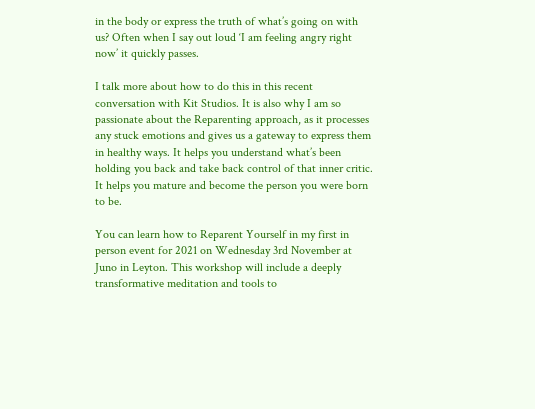in the body or express the truth of what’s going on with us? Often when I say out loud ‘I am feeling angry right now’ it quickly passes.

I talk more about how to do this in this recent conversation with Kit Studios. It is also why I am so passionate about the Reparenting approach, as it processes any stuck emotions and gives us a gateway to express them in healthy ways. It helps you understand what’s been holding you back and take back control of that inner critic. It helps you mature and become the person you were born to be.

You can learn how to Reparent Yourself in my first in person event for 2021 on Wednesday 3rd November at Juno in Leyton. This workshop will include a deeply transformative meditation and tools to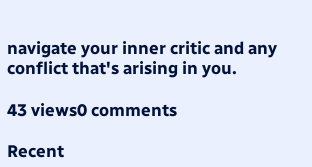navigate your inner critic and any conflict that's arising in you.

43 views0 comments

Recent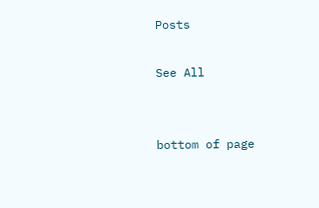Posts

See All


bottom of page